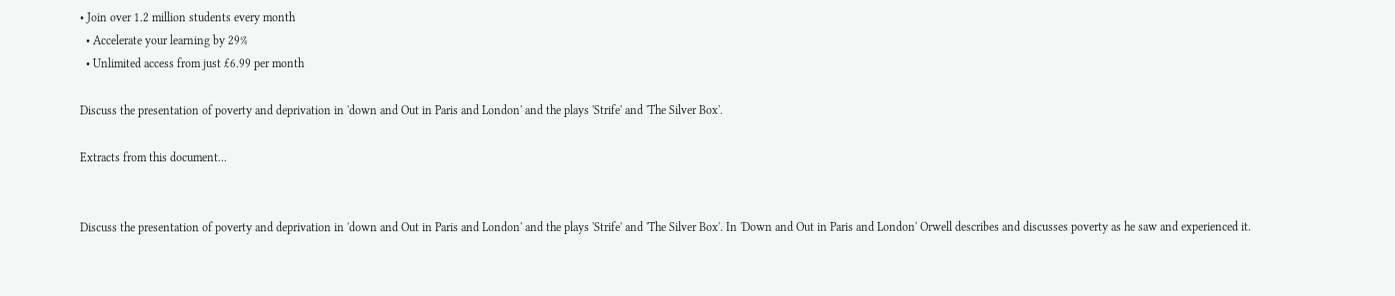• Join over 1.2 million students every month
  • Accelerate your learning by 29%
  • Unlimited access from just £6.99 per month

Discuss the presentation of poverty and deprivation in 'down and Out in Paris and London' and the plays 'Strife' and 'The Silver Box'.

Extracts from this document...


Discuss the presentation of poverty and deprivation in 'down and Out in Paris and London' and the plays 'Strife' and 'The Silver Box'. In 'Down and Out in Paris and London' Orwell describes and discusses poverty as he saw and experienced it.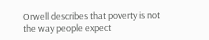Orwell describes that poverty is not the way people expect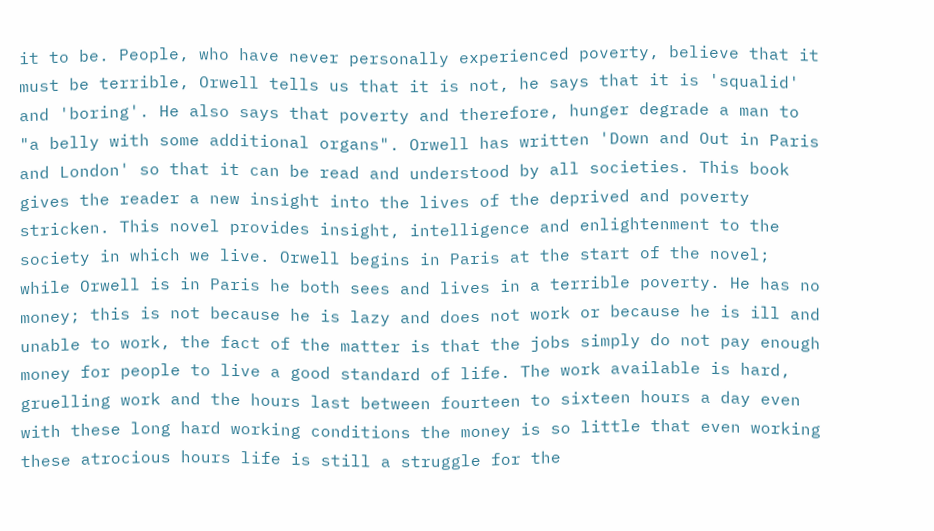it to be. People, who have never personally experienced poverty, believe that it must be terrible, Orwell tells us that it is not, he says that it is 'squalid' and 'boring'. He also says that poverty and therefore, hunger degrade a man to "a belly with some additional organs". Orwell has written 'Down and Out in Paris and London' so that it can be read and understood by all societies. This book gives the reader a new insight into the lives of the deprived and poverty stricken. This novel provides insight, intelligence and enlightenment to the society in which we live. Orwell begins in Paris at the start of the novel; while Orwell is in Paris he both sees and lives in a terrible poverty. He has no money; this is not because he is lazy and does not work or because he is ill and unable to work, the fact of the matter is that the jobs simply do not pay enough money for people to live a good standard of life. The work available is hard, gruelling work and the hours last between fourteen to sixteen hours a day even with these long hard working conditions the money is so little that even working these atrocious hours life is still a struggle for the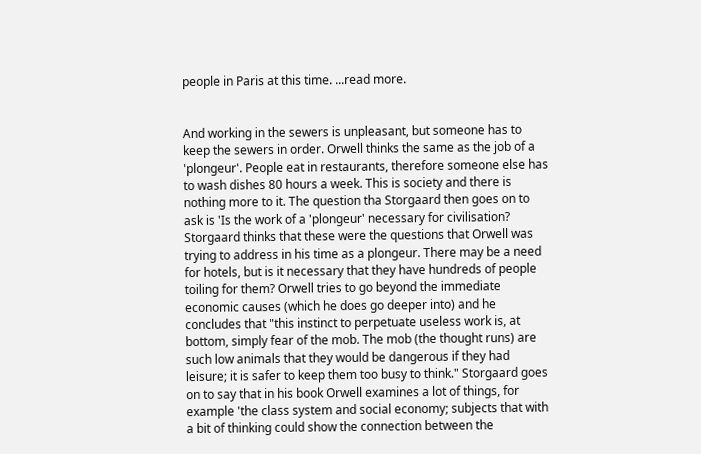people in Paris at this time. ...read more.


And working in the sewers is unpleasant, but someone has to keep the sewers in order. Orwell thinks the same as the job of a 'plongeur'. People eat in restaurants, therefore someone else has to wash dishes 80 hours a week. This is society and there is nothing more to it. The question tha Storgaard then goes on to ask is 'Is the work of a 'plongeur' necessary for civilisation? Storgaard thinks that these were the questions that Orwell was trying to address in his time as a plongeur. There may be a need for hotels, but is it necessary that they have hundreds of people toiling for them? Orwell tries to go beyond the immediate economic causes (which he does go deeper into) and he concludes that "this instinct to perpetuate useless work is, at bottom, simply fear of the mob. The mob (the thought runs) are such low animals that they would be dangerous if they had leisure; it is safer to keep them too busy to think." Storgaard goes on to say that in his book Orwell examines a lot of things, for example 'the class system and social economy; subjects that with a bit of thinking could show the connection between the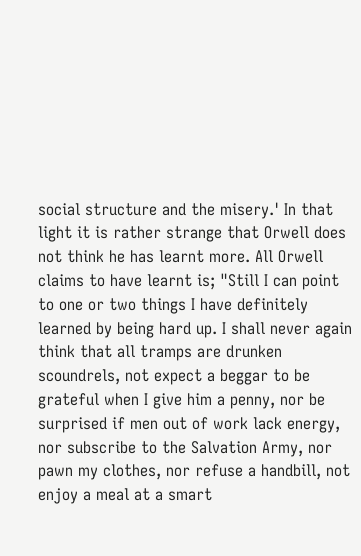social structure and the misery.' In that light it is rather strange that Orwell does not think he has learnt more. All Orwell claims to have learnt is; "Still I can point to one or two things I have definitely learned by being hard up. I shall never again think that all tramps are drunken scoundrels, not expect a beggar to be grateful when I give him a penny, nor be surprised if men out of work lack energy, nor subscribe to the Salvation Army, nor pawn my clothes, nor refuse a handbill, not enjoy a meal at a smart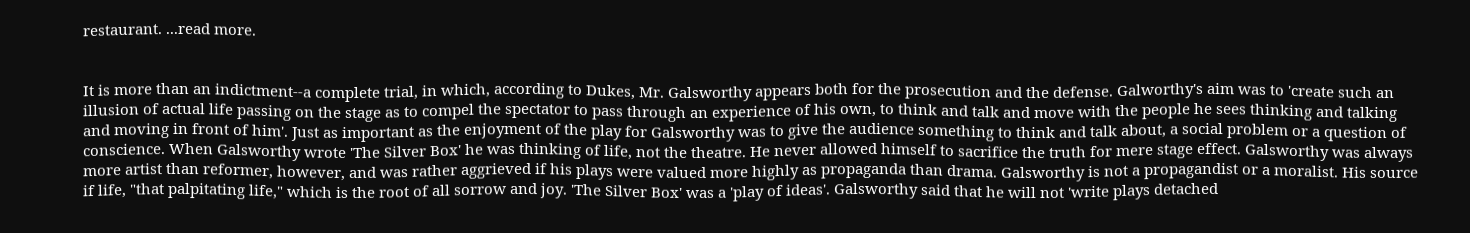restaurant. ...read more.


It is more than an indictment--a complete trial, in which, according to Dukes, Mr. Galsworthy appears both for the prosecution and the defense. Galworthy's aim was to 'create such an illusion of actual life passing on the stage as to compel the spectator to pass through an experience of his own, to think and talk and move with the people he sees thinking and talking and moving in front of him'. Just as important as the enjoyment of the play for Galsworthy was to give the audience something to think and talk about, a social problem or a question of conscience. When Galsworthy wrote 'The Silver Box' he was thinking of life, not the theatre. He never allowed himself to sacrifice the truth for mere stage effect. Galsworthy was always more artist than reformer, however, and was rather aggrieved if his plays were valued more highly as propaganda than drama. Galsworthy is not a propagandist or a moralist. His source if life, "that palpitating life," which is the root of all sorrow and joy. 'The Silver Box' was a 'play of ideas'. Galsworthy said that he will not 'write plays detached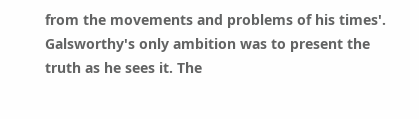from the movements and problems of his times'. Galsworthy's only ambition was to present the truth as he sees it. The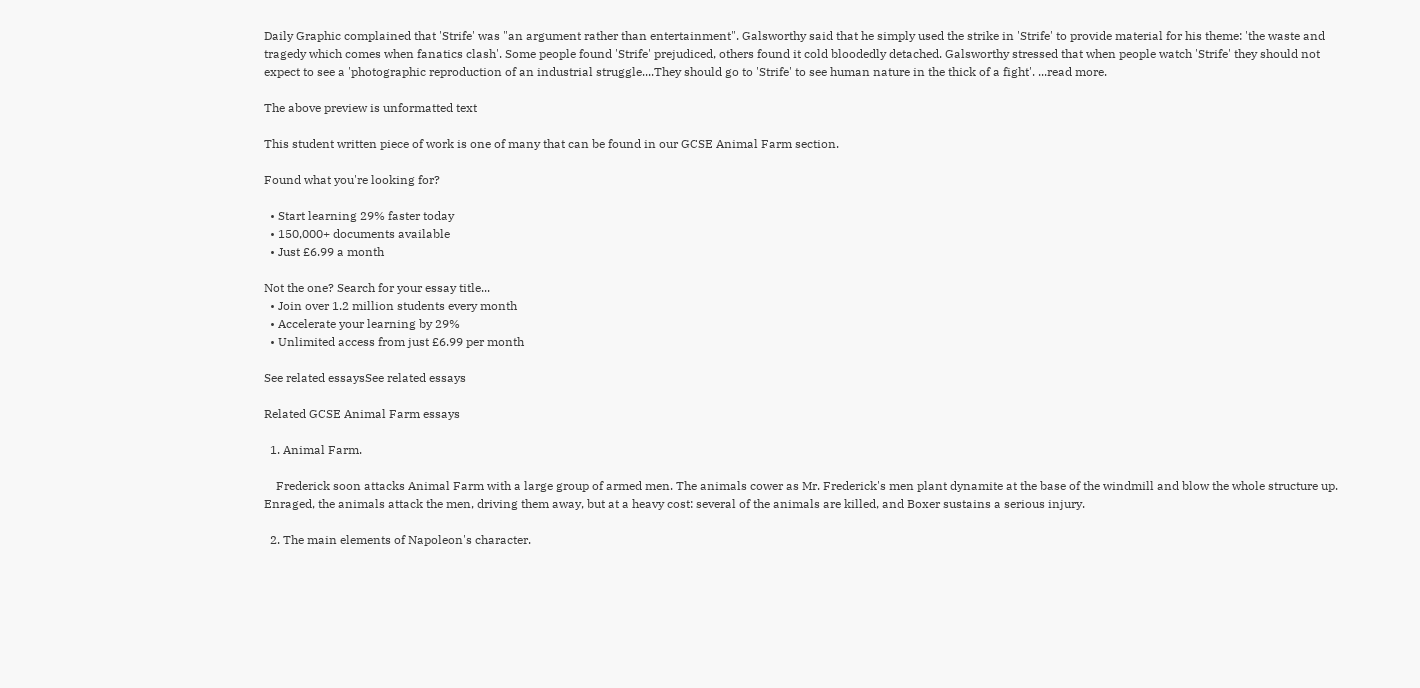Daily Graphic complained that 'Strife' was "an argument rather than entertainment". Galsworthy said that he simply used the strike in 'Strife' to provide material for his theme: 'the waste and tragedy which comes when fanatics clash'. Some people found 'Strife' prejudiced, others found it cold bloodedly detached. Galsworthy stressed that when people watch 'Strife' they should not expect to see a 'photographic reproduction of an industrial struggle....They should go to 'Strife' to see human nature in the thick of a fight'. ...read more.

The above preview is unformatted text

This student written piece of work is one of many that can be found in our GCSE Animal Farm section.

Found what you're looking for?

  • Start learning 29% faster today
  • 150,000+ documents available
  • Just £6.99 a month

Not the one? Search for your essay title...
  • Join over 1.2 million students every month
  • Accelerate your learning by 29%
  • Unlimited access from just £6.99 per month

See related essaysSee related essays

Related GCSE Animal Farm essays

  1. Animal Farm.

    Frederick soon attacks Animal Farm with a large group of armed men. The animals cower as Mr. Frederick's men plant dynamite at the base of the windmill and blow the whole structure up. Enraged, the animals attack the men, driving them away, but at a heavy cost: several of the animals are killed, and Boxer sustains a serious injury.

  2. The main elements of Napoleon's character.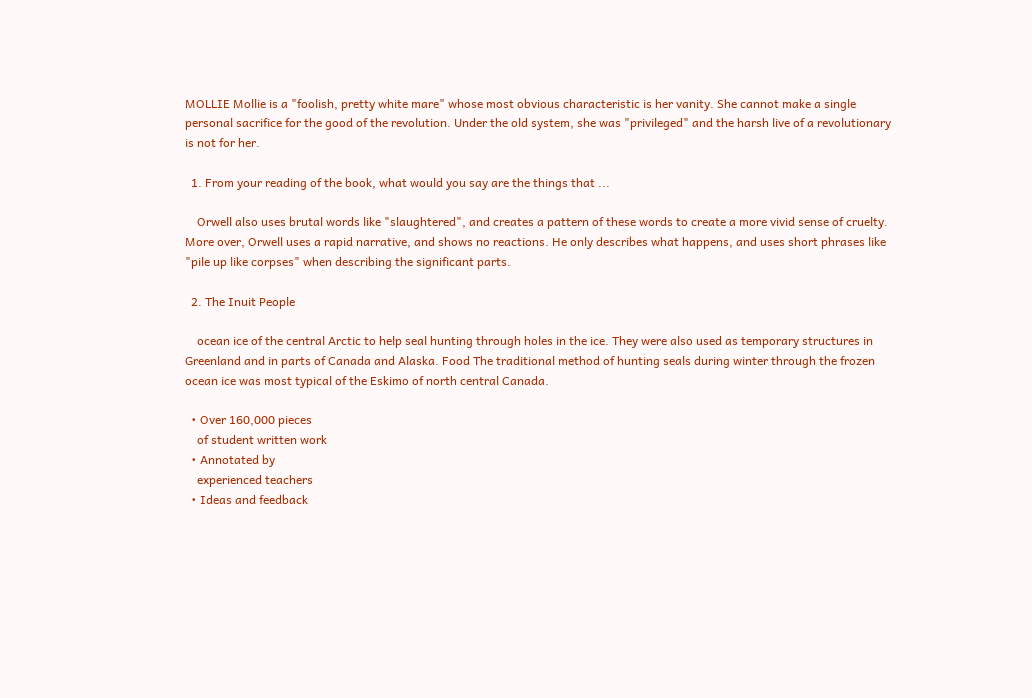MOLLIE Mollie is a "foolish, pretty white mare" whose most obvious characteristic is her vanity. She cannot make a single personal sacrifice for the good of the revolution. Under the old system, she was "privileged" and the harsh live of a revolutionary is not for her.

  1. From your reading of the book, what would you say are the things that ...

    Orwell also uses brutal words like "slaughtered", and creates a pattern of these words to create a more vivid sense of cruelty. More over, Orwell uses a rapid narrative, and shows no reactions. He only describes what happens, and uses short phrases like "pile up like corpses" when describing the significant parts.

  2. The Inuit People

    ocean ice of the central Arctic to help seal hunting through holes in the ice. They were also used as temporary structures in Greenland and in parts of Canada and Alaska. Food The traditional method of hunting seals during winter through the frozen ocean ice was most typical of the Eskimo of north central Canada.

  • Over 160,000 pieces
    of student written work
  • Annotated by
    experienced teachers
  • Ideas and feedback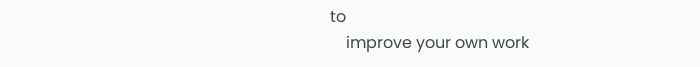to
    improve your own work